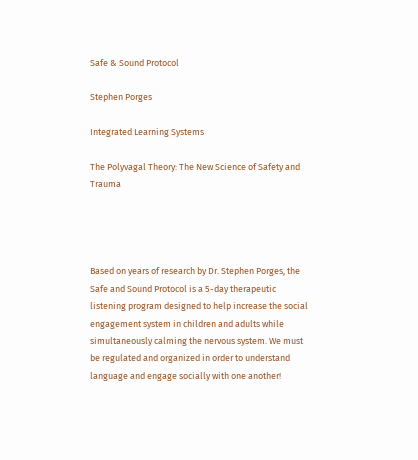Safe & Sound Protocol

Stephen Porges

Integrated Learning Systems

The Polyvagal Theory: The New Science of Safety and Trauma




Based on years of research by Dr. Stephen Porges, the Safe and Sound Protocol is a 5-day therapeutic listening program designed to help increase the social engagement system in children and adults while simultaneously calming the nervous system. We must be regulated and organized in order to understand language and engage socially with one another!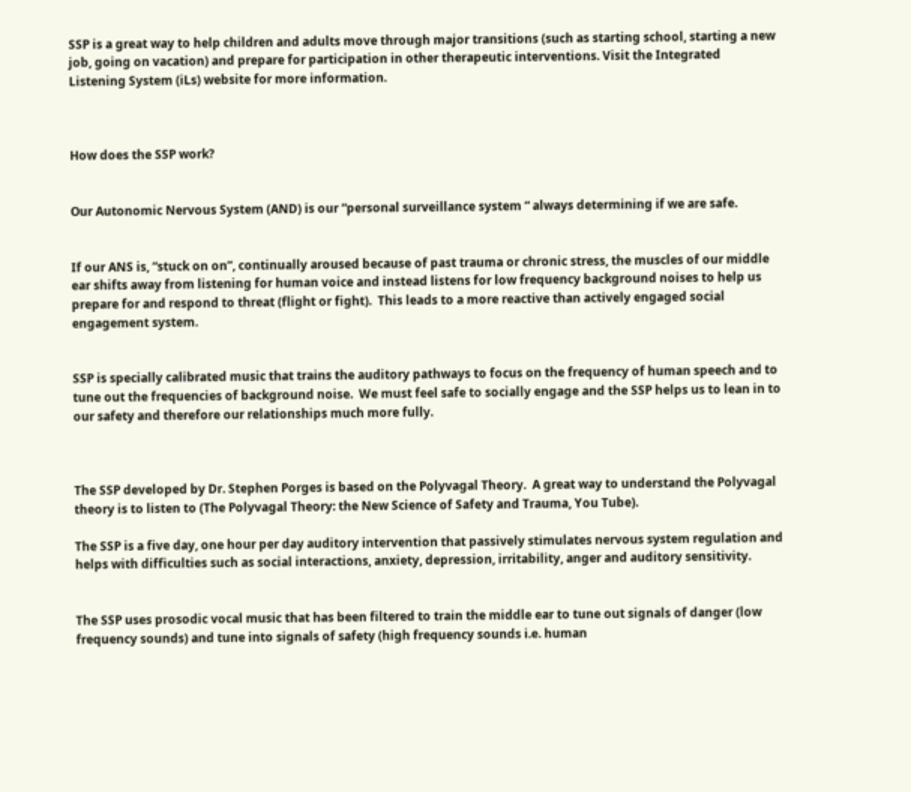SSP is a great way to help children and adults move through major transitions (such as starting school, starting a new job, going on vacation) and prepare for participation in other therapeutic interventions. Visit the Integrated Listening System (iLs) website for more information.



How does the SSP work?


Our Autonomic Nervous System (AND) is our “personal surveillance system “ always determining if we are safe.


If our ANS is, “stuck on on”, continually aroused because of past trauma or chronic stress, the muscles of our middle ear shifts away from listening for human voice and instead listens for low frequency background noises to help us prepare for and respond to threat (flight or fight).  This leads to a more reactive than actively engaged social engagement system.


SSP is specially calibrated music that trains the auditory pathways to focus on the frequency of human speech and to tune out the frequencies of background noise.  We must feel safe to socially engage and the SSP helps us to lean in to our safety and therefore our relationships much more fully.



The SSP developed by Dr. Stephen Porges is based on the Polyvagal Theory.  A great way to understand the Polyvagal theory is to listen to (The Polyvagal Theory: the New Science of Safety and Trauma, You Tube).

The SSP is a five day, one hour per day auditory intervention that passively stimulates nervous system regulation and helps with difficulties such as social interactions, anxiety, depression, irritability, anger and auditory sensitivity.


The SSP uses prosodic vocal music that has been filtered to train the middle ear to tune out signals of danger (low frequency sounds) and tune into signals of safety (high frequency sounds i.e. human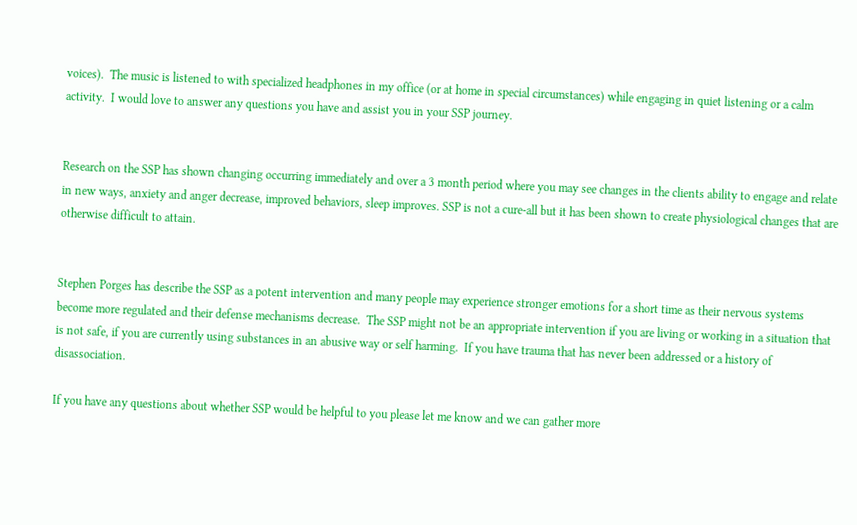voices).  The music is listened to with specialized headphones in my office (or at home in special circumstances) while engaging in quiet listening or a calm activity.  I would love to answer any questions you have and assist you in your SSP journey.


Research on the SSP has shown changing occurring immediately and over a 3 month period where you may see changes in the clients ability to engage and relate in new ways, anxiety and anger decrease, improved behaviors, sleep improves. SSP is not a cure-all but it has been shown to create physiological changes that are otherwise difficult to attain.


Stephen Porges has describe the SSP as a potent intervention and many people may experience stronger emotions for a short time as their nervous systems become more regulated and their defense mechanisms decrease.  The SSP might not be an appropriate intervention if you are living or working in a situation that is not safe, if you are currently using substances in an abusive way or self harming.  If you have trauma that has never been addressed or a history of disassociation.

If you have any questions about whether SSP would be helpful to you please let me know and we can gather more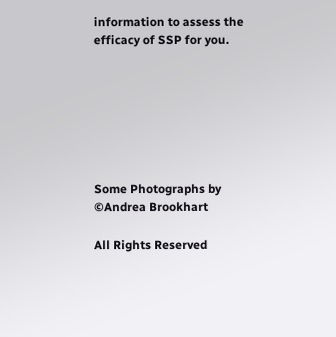information to assess the efficacy of SSP for you.







Some Photographs by ©Andrea Brookhart

All Rights Reserved